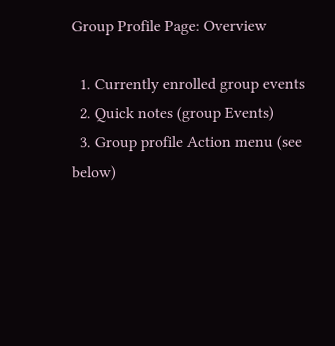Group Profile Page: Overview

  1. Currently enrolled group events
  2. Quick notes (group Events)
  3. Group profile Action menu (see below)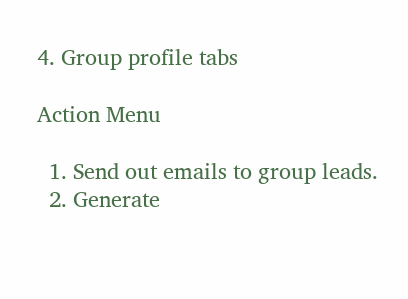4. Group profile tabs

Action Menu

  1. Send out emails to group leads.
  2. Generate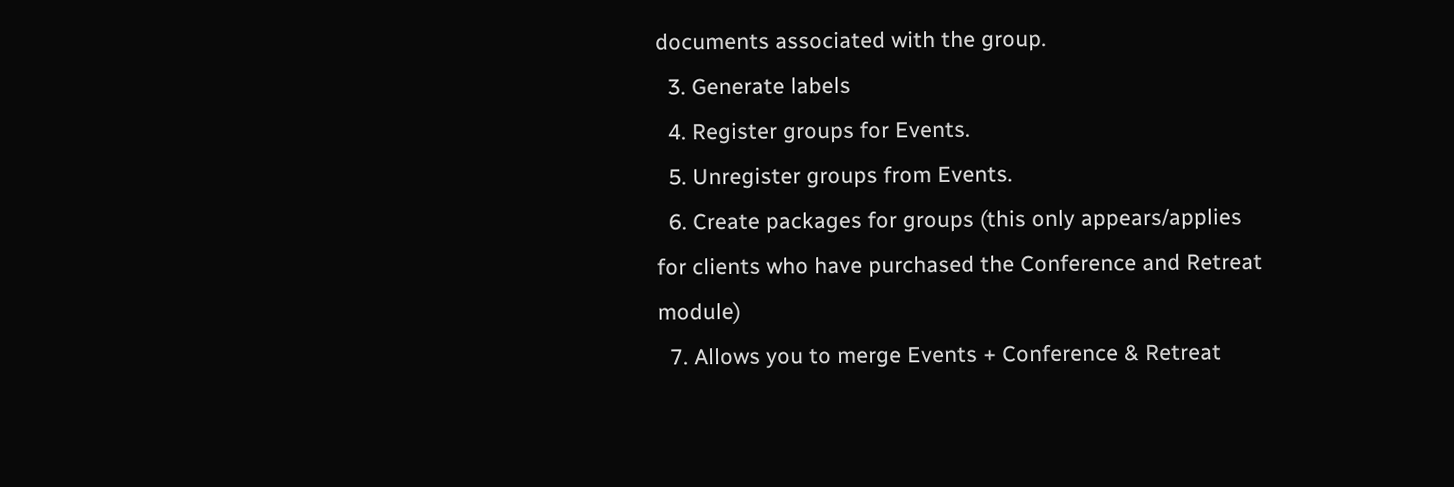documents associated with the group.
  3. Generate labels
  4. Register groups for Events.
  5. Unregister groups from Events.
  6. Create packages for groups (this only appears/applies for clients who have purchased the Conference and Retreat module)
  7. Allows you to merge Events + Conference & Retreat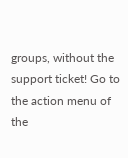groups, without the support ticket! Go to the action menu of the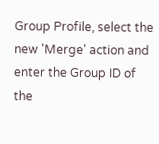Group Profile, select the new 'Merge' action and enter the Group ID of the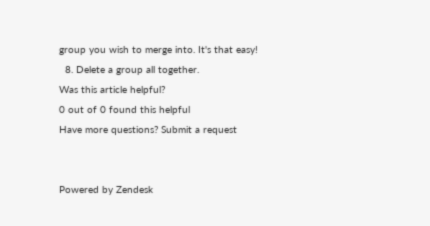group you wish to merge into. It's that easy!
  8. Delete a group all together.
Was this article helpful?
0 out of 0 found this helpful
Have more questions? Submit a request


Powered by Zendesk